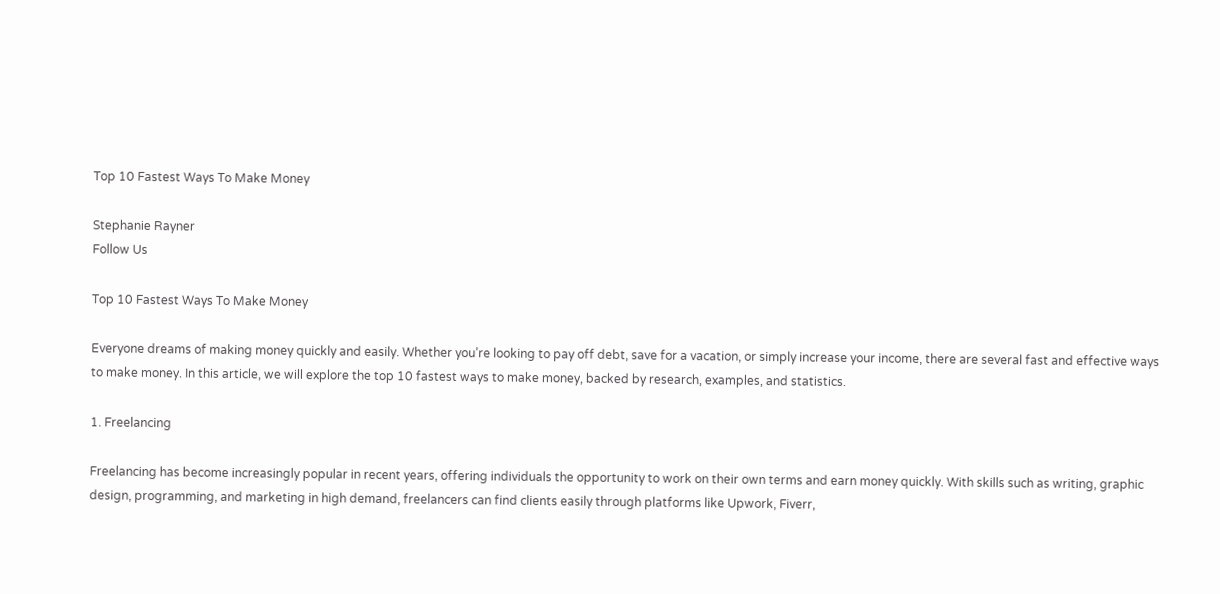Top 10 Fastest Ways To Make Money

Stephanie Rayner
Follow Us

Top 10 Fastest Ways To Make Money

Everyone dreams of making money quickly and easily. Whether you’re looking to pay off debt, save for a vacation, or simply increase your income, there are several fast and effective ways to make money. In this article, we will explore the top 10 fastest ways to make money, backed by research, examples, and statistics.

1. Freelancing

Freelancing has become increasingly popular in recent years, offering individuals the opportunity to work on their own terms and earn money quickly. With skills such as writing, graphic design, programming, and marketing in high demand, freelancers can find clients easily through platforms like Upwork, Fiverr,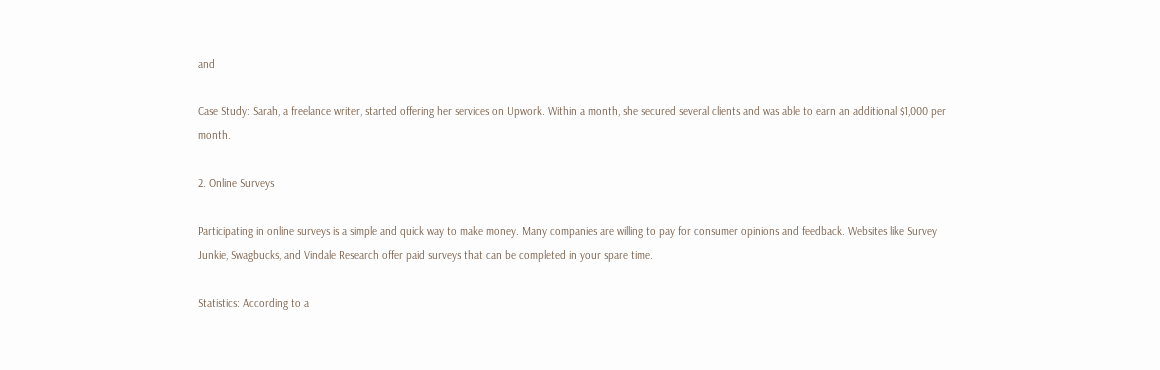and

Case Study: Sarah, a freelance writer, started offering her services on Upwork. Within a month, she secured several clients and was able to earn an additional $1,000 per month.

2. Online Surveys

Participating in online surveys is a simple and quick way to make money. Many companies are willing to pay for consumer opinions and feedback. Websites like Survey Junkie, Swagbucks, and Vindale Research offer paid surveys that can be completed in your spare time.

Statistics: According to a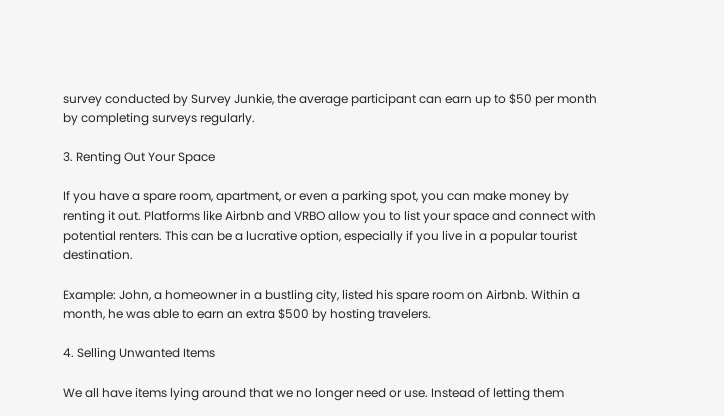survey conducted by Survey Junkie, the average participant can earn up to $50 per month by completing surveys regularly.

3. Renting Out Your Space

If you have a spare room, apartment, or even a parking spot, you can make money by renting it out. Platforms like Airbnb and VRBO allow you to list your space and connect with potential renters. This can be a lucrative option, especially if you live in a popular tourist destination.

Example: John, a homeowner in a bustling city, listed his spare room on Airbnb. Within a month, he was able to earn an extra $500 by hosting travelers.

4. Selling Unwanted Items

We all have items lying around that we no longer need or use. Instead of letting them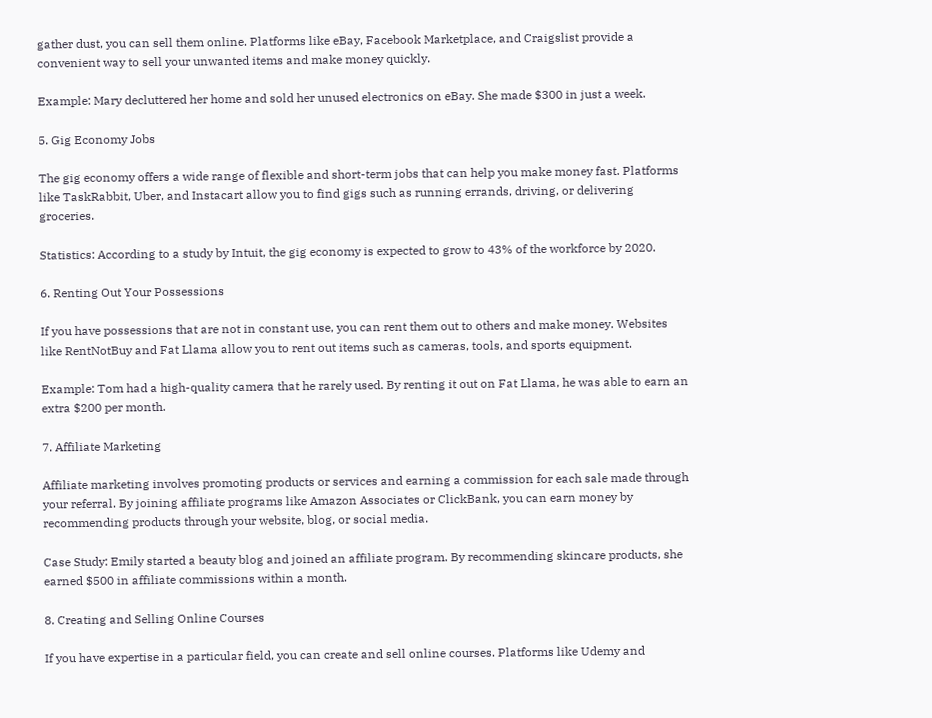gather dust, you can sell them online. Platforms like eBay, Facebook Marketplace, and Craigslist provide a convenient way to sell your unwanted items and make money quickly.

Example: Mary decluttered her home and sold her unused electronics on eBay. She made $300 in just a week.

5. Gig Economy Jobs

The gig economy offers a wide range of flexible and short-term jobs that can help you make money fast. Platforms like TaskRabbit, Uber, and Instacart allow you to find gigs such as running errands, driving, or delivering groceries.

Statistics: According to a study by Intuit, the gig economy is expected to grow to 43% of the workforce by 2020.

6. Renting Out Your Possessions

If you have possessions that are not in constant use, you can rent them out to others and make money. Websites like RentNotBuy and Fat Llama allow you to rent out items such as cameras, tools, and sports equipment.

Example: Tom had a high-quality camera that he rarely used. By renting it out on Fat Llama, he was able to earn an extra $200 per month.

7. Affiliate Marketing

Affiliate marketing involves promoting products or services and earning a commission for each sale made through your referral. By joining affiliate programs like Amazon Associates or ClickBank, you can earn money by recommending products through your website, blog, or social media.

Case Study: Emily started a beauty blog and joined an affiliate program. By recommending skincare products, she earned $500 in affiliate commissions within a month.

8. Creating and Selling Online Courses

If you have expertise in a particular field, you can create and sell online courses. Platforms like Udemy and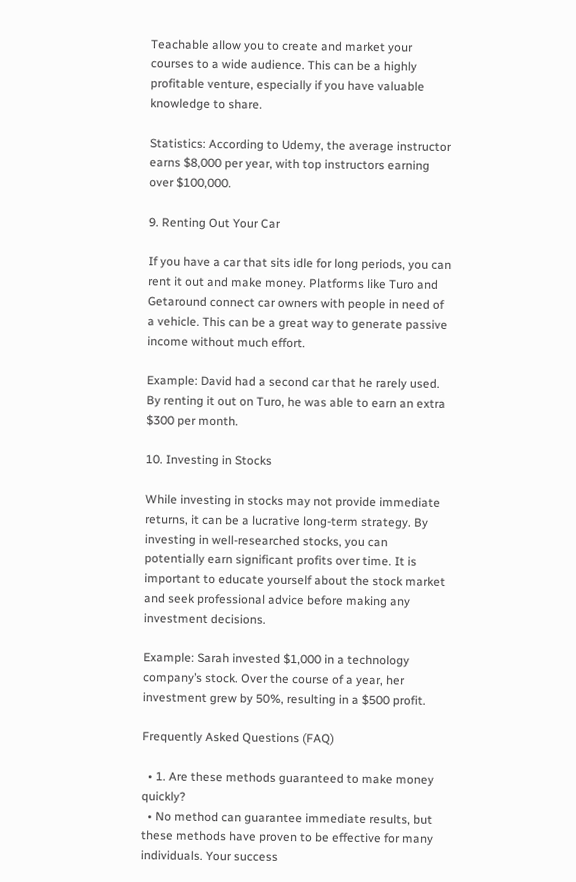Teachable allow you to create and market your courses to a wide audience. This can be a highly profitable venture, especially if you have valuable knowledge to share.

Statistics: According to Udemy, the average instructor earns $8,000 per year, with top instructors earning over $100,000.

9. Renting Out Your Car

If you have a car that sits idle for long periods, you can rent it out and make money. Platforms like Turo and Getaround connect car owners with people in need of a vehicle. This can be a great way to generate passive income without much effort.

Example: David had a second car that he rarely used. By renting it out on Turo, he was able to earn an extra $300 per month.

10. Investing in Stocks

While investing in stocks may not provide immediate returns, it can be a lucrative long-term strategy. By investing in well-researched stocks, you can potentially earn significant profits over time. It is important to educate yourself about the stock market and seek professional advice before making any investment decisions.

Example: Sarah invested $1,000 in a technology company’s stock. Over the course of a year, her investment grew by 50%, resulting in a $500 profit.

Frequently Asked Questions (FAQ)

  • 1. Are these methods guaranteed to make money quickly?
  • No method can guarantee immediate results, but these methods have proven to be effective for many individuals. Your success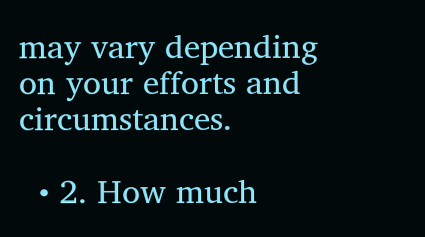may vary depending on your efforts and circumstances.

  • 2. How much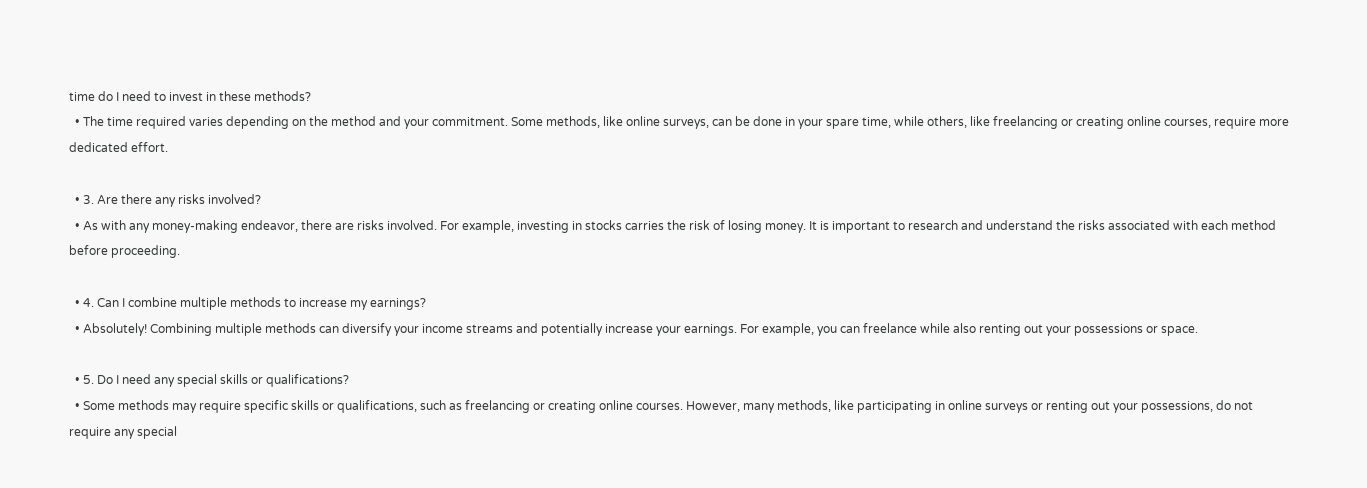time do I need to invest in these methods?
  • The time required varies depending on the method and your commitment. Some methods, like online surveys, can be done in your spare time, while others, like freelancing or creating online courses, require more dedicated effort.

  • 3. Are there any risks involved?
  • As with any money-making endeavor, there are risks involved. For example, investing in stocks carries the risk of losing money. It is important to research and understand the risks associated with each method before proceeding.

  • 4. Can I combine multiple methods to increase my earnings?
  • Absolutely! Combining multiple methods can diversify your income streams and potentially increase your earnings. For example, you can freelance while also renting out your possessions or space.

  • 5. Do I need any special skills or qualifications?
  • Some methods may require specific skills or qualifications, such as freelancing or creating online courses. However, many methods, like participating in online surveys or renting out your possessions, do not require any special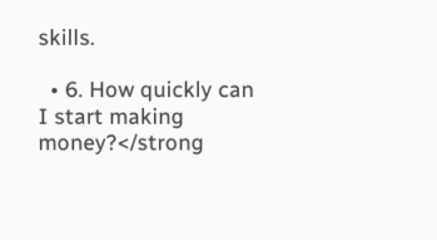skills.

  • 6. How quickly can I start making money?</strong